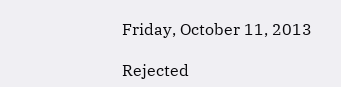Friday, October 11, 2013

Rejected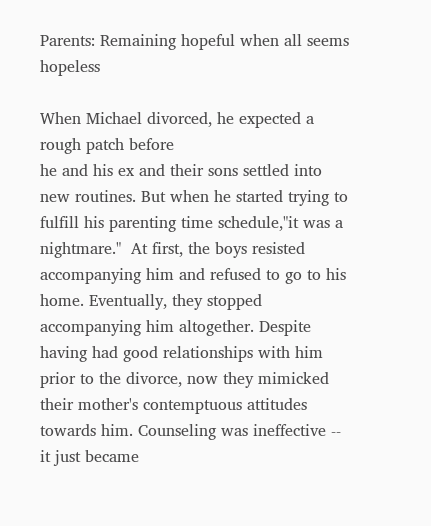Parents: Remaining hopeful when all seems hopeless

When Michael divorced, he expected a rough patch before
he and his ex and their sons settled into new routines. But when he started trying to fulfill his parenting time schedule,"it was a nightmare."  At first, the boys resisted accompanying him and refused to go to his home. Eventually, they stopped accompanying him altogether. Despite having had good relationships with him prior to the divorce, now they mimicked their mother's contemptuous attitudes towards him. Counseling was ineffective -- it just became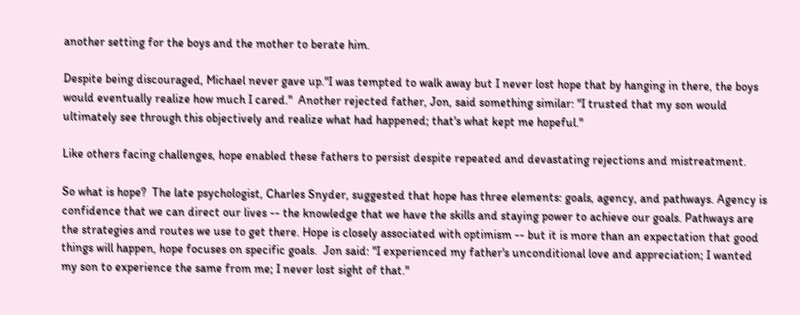another setting for the boys and the mother to berate him.

Despite being discouraged, Michael never gave up."I was tempted to walk away but I never lost hope that by hanging in there, the boys would eventually realize how much I cared."  Another rejected father, Jon, said something similar: "I trusted that my son would ultimately see through this objectively and realize what had happened; that's what kept me hopeful."

Like others facing challenges, hope enabled these fathers to persist despite repeated and devastating rejections and mistreatment.

So what is hope?  The late psychologist, Charles Snyder, suggested that hope has three elements: goals, agency, and pathways. Agency is confidence that we can direct our lives -- the knowledge that we have the skills and staying power to achieve our goals. Pathways are the strategies and routes we use to get there. Hope is closely associated with optimism -- but it is more than an expectation that good things will happen, hope focuses on specific goals.  Jon said: "I experienced my father's unconditional love and appreciation; I wanted my son to experience the same from me; I never lost sight of that."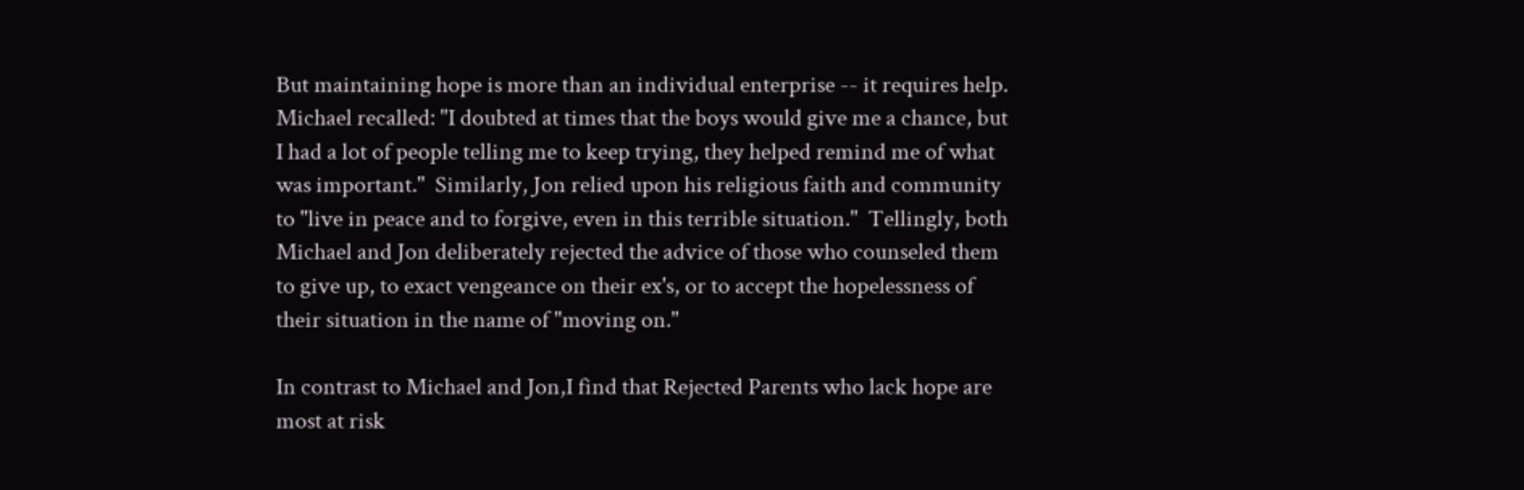But maintaining hope is more than an individual enterprise -- it requires help.  Michael recalled: "I doubted at times that the boys would give me a chance, but I had a lot of people telling me to keep trying, they helped remind me of what was important."  Similarly, Jon relied upon his religious faith and community to "live in peace and to forgive, even in this terrible situation."  Tellingly, both Michael and Jon deliberately rejected the advice of those who counseled them to give up, to exact vengeance on their ex's, or to accept the hopelessness of their situation in the name of "moving on."

In contrast to Michael and Jon,I find that Rejected Parents who lack hope are most at risk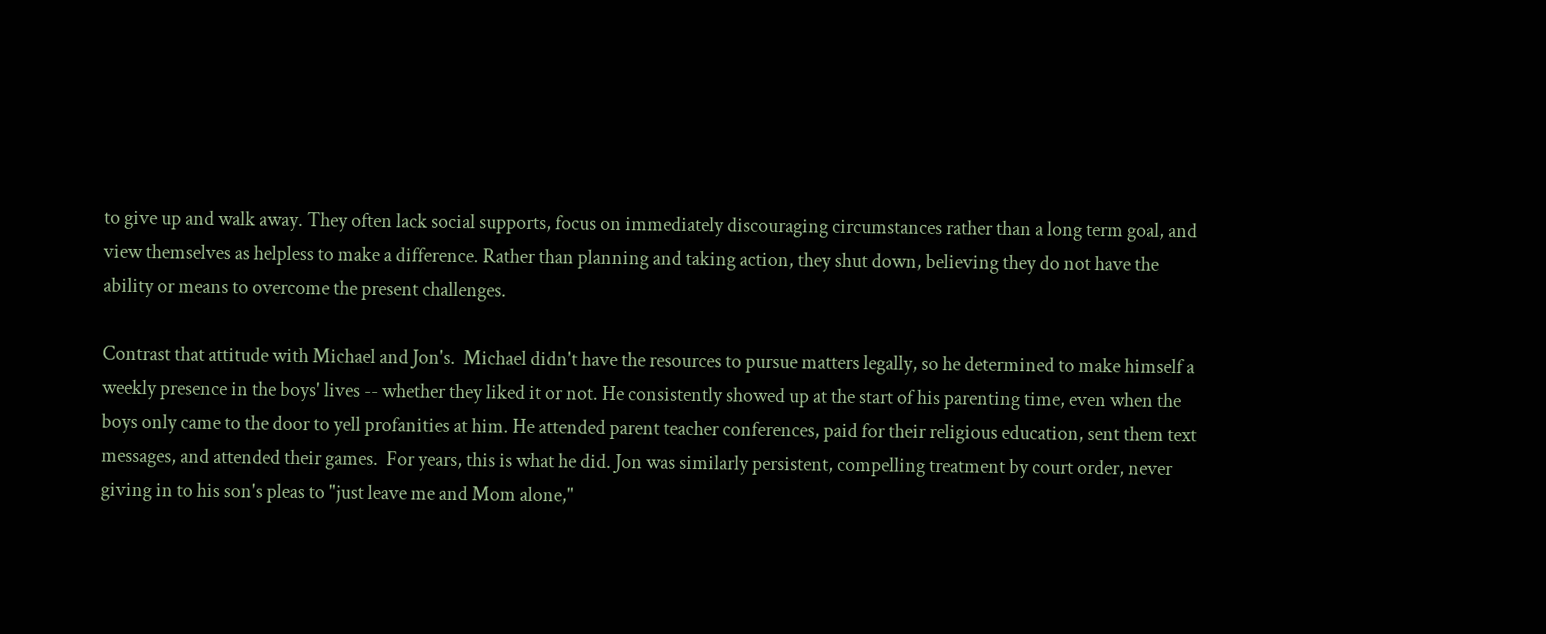to give up and walk away. They often lack social supports, focus on immediately discouraging circumstances rather than a long term goal, and view themselves as helpless to make a difference. Rather than planning and taking action, they shut down, believing they do not have the ability or means to overcome the present challenges.

Contrast that attitude with Michael and Jon's.  Michael didn't have the resources to pursue matters legally, so he determined to make himself a weekly presence in the boys' lives -- whether they liked it or not. He consistently showed up at the start of his parenting time, even when the boys only came to the door to yell profanities at him. He attended parent teacher conferences, paid for their religious education, sent them text messages, and attended their games.  For years, this is what he did. Jon was similarly persistent, compelling treatment by court order, never giving in to his son's pleas to "just leave me and Mom alone,"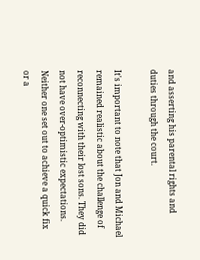and asserting his parental rights and duties through the court.

It's important to note that Jon and Michael remained realistic about the challenge of reconnecting with their lost sons. They did not have over-optimistic expectations.  Neither one set out to achieve a quick fix or a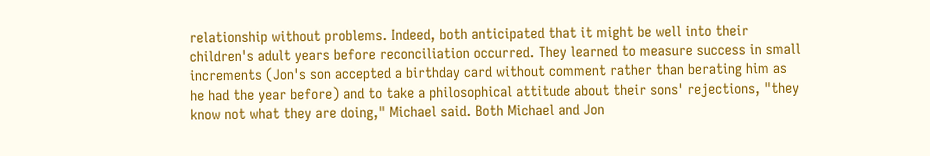relationship without problems. Indeed, both anticipated that it might be well into their children's adult years before reconciliation occurred. They learned to measure success in small increments (Jon's son accepted a birthday card without comment rather than berating him as he had the year before) and to take a philosophical attitude about their sons' rejections, "they know not what they are doing," Michael said. Both Michael and Jon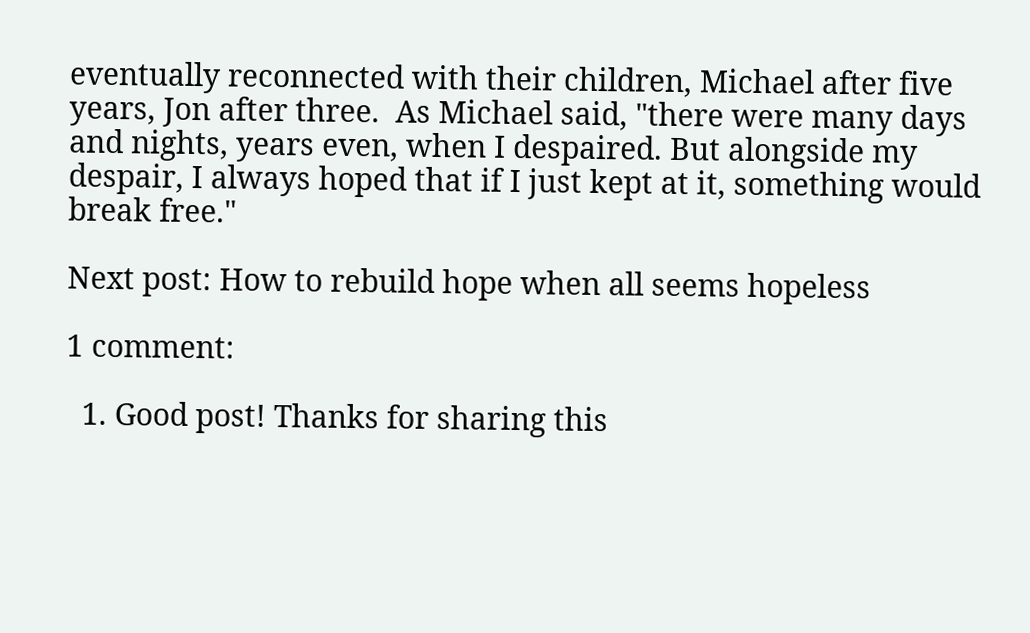eventually reconnected with their children, Michael after five years, Jon after three.  As Michael said, "there were many days and nights, years even, when I despaired. But alongside my despair, I always hoped that if I just kept at it, something would break free."

Next post: How to rebuild hope when all seems hopeless

1 comment:

  1. Good post! Thanks for sharing this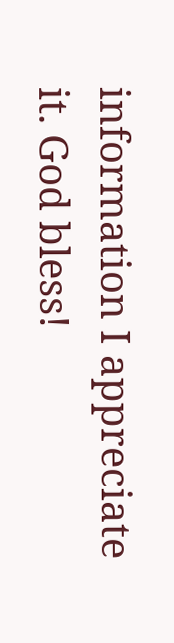information I appreciate it. God bless!